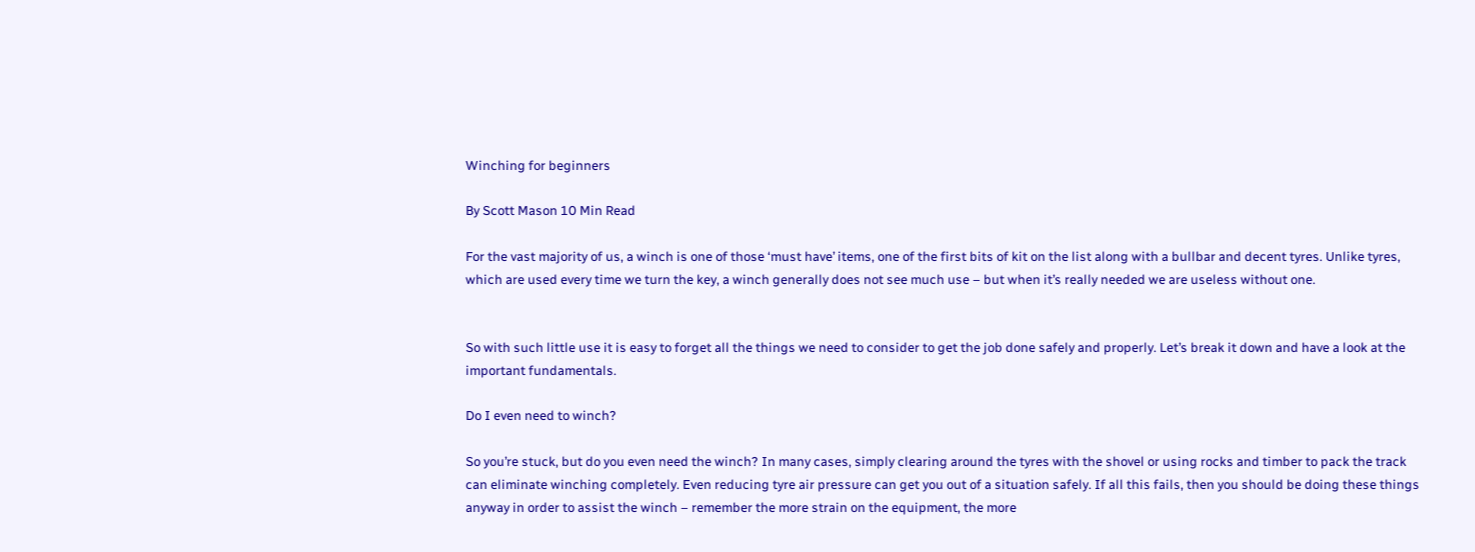Winching for beginners

By Scott Mason 10 Min Read

For the vast majority of us, a winch is one of those ‘must have’ items, one of the first bits of kit on the list along with a bullbar and decent tyres. Unlike tyres, which are used every time we turn the key, a winch generally does not see much use – but when it’s really needed we are useless without one.


So with such little use it is easy to forget all the things we need to consider to get the job done safely and properly. Let’s break it down and have a look at the important fundamentals.

Do I even need to winch?

So you’re stuck, but do you even need the winch? In many cases, simply clearing around the tyres with the shovel or using rocks and timber to pack the track can eliminate winching completely. Even reducing tyre air pressure can get you out of a situation safely. If all this fails, then you should be doing these things anyway in order to assist the winch – remember the more strain on the equipment, the more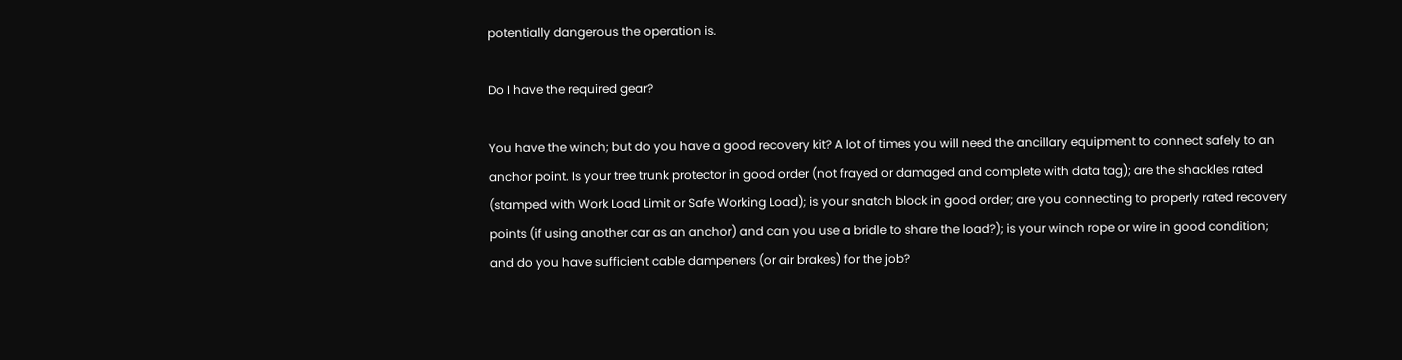potentially dangerous the operation is.

Do I have the required gear?

You have the winch; but do you have a good recovery kit? A lot of times you will need the ancillary equipment to connect safely to an anchor point. Is your tree trunk protector in good order (not frayed or damaged and complete with data tag); are the shackles rated (stamped with Work Load Limit or Safe Working Load); is your snatch block in good order; are you connecting to properly rated recovery points (if using another car as an anchor) and can you use a bridle to share the load?); is your winch rope or wire in good condition; and do you have sufficient cable dampeners (or air brakes) for the job?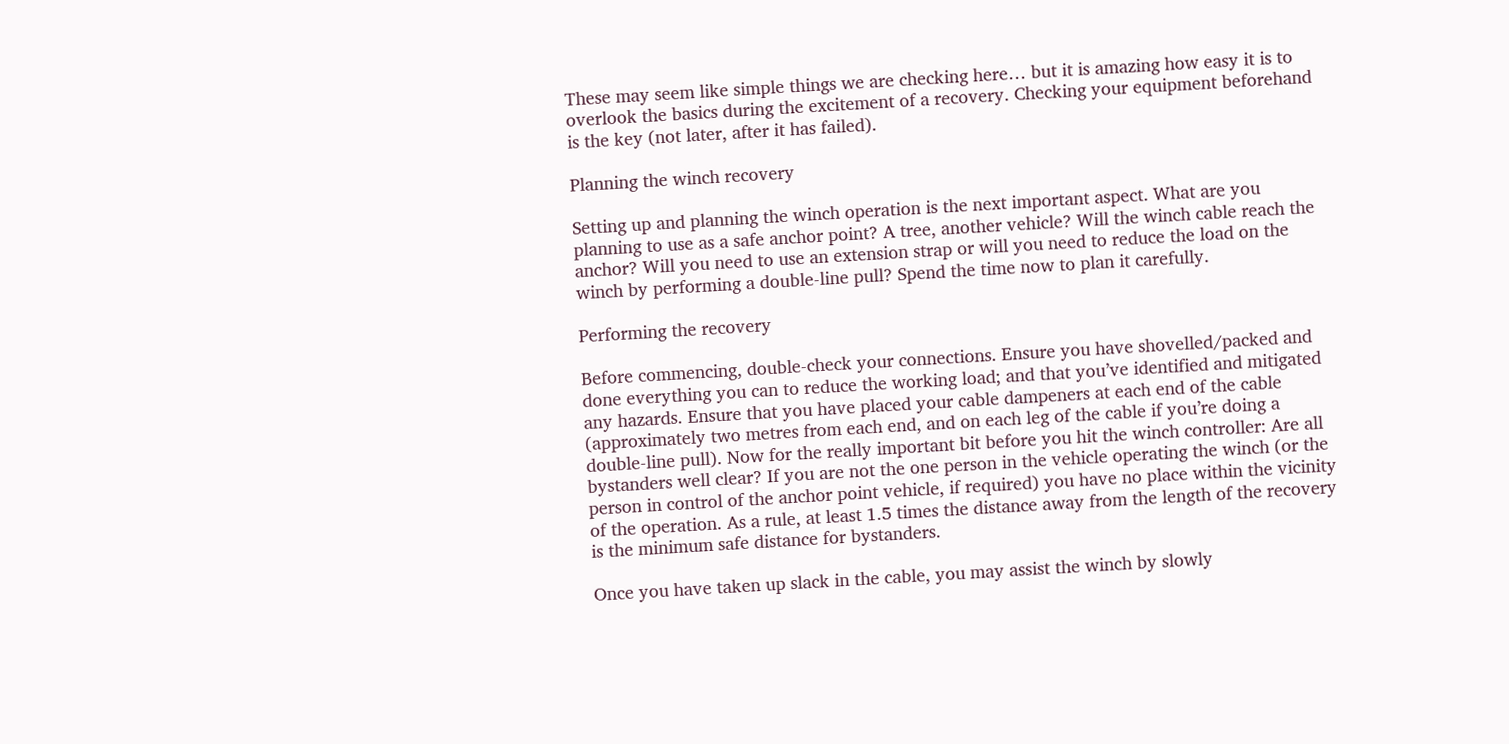These may seem like simple things we are checking here… but it is amazing how easy it is to overlook the basics during the excitement of a recovery. Checking your equipment beforehand is the key (not later, after it has failed).

Planning the winch recovery

Setting up and planning the winch operation is the next important aspect. What are you planning to use as a safe anchor point? A tree, another vehicle? Will the winch cable reach the anchor? Will you need to use an extension strap or will you need to reduce the load on the winch by performing a double-line pull? Spend the time now to plan it carefully.

Performing the recovery

Before commencing, double-check your connections. Ensure you have shovelled/packed and done everything you can to reduce the working load; and that you’ve identified and mitigated any hazards. Ensure that you have placed your cable dampeners at each end of the cable (approximately two metres from each end, and on each leg of the cable if you’re doing a double-line pull). Now for the really important bit before you hit the winch controller: Are all bystanders well clear? If you are not the one person in the vehicle operating the winch (or the person in control of the anchor point vehicle, if required) you have no place within the vicinity of the operation. As a rule, at least 1.5 times the distance away from the length of the recovery is the minimum safe distance for bystanders.

Once you have taken up slack in the cable, you may assist the winch by slowly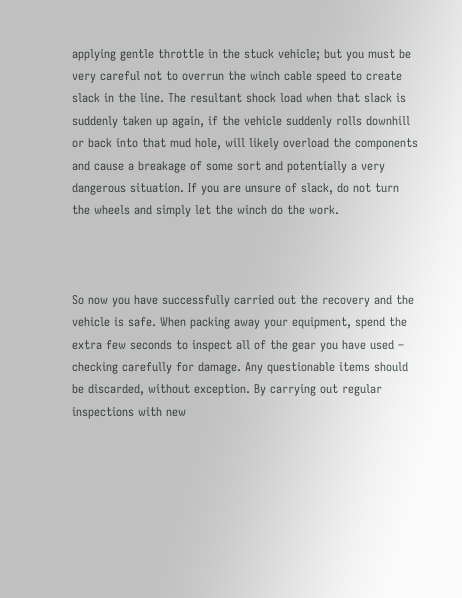applying gentle throttle in the stuck vehicle; but you must be very careful not to overrun the winch cable speed to create slack in the line. The resultant shock load when that slack is suddenly taken up again, if the vehicle suddenly rolls downhill or back into that mud hole, will likely overload the components and cause a breakage of some sort and potentially a very dangerous situation. If you are unsure of slack, do not turn the wheels and simply let the winch do the work.



So now you have successfully carried out the recovery and the vehicle is safe. When packing away your equipment, spend the extra few seconds to inspect all of the gear you have used – checking carefully for damage. Any questionable items should be discarded, without exception. By carrying out regular inspections with new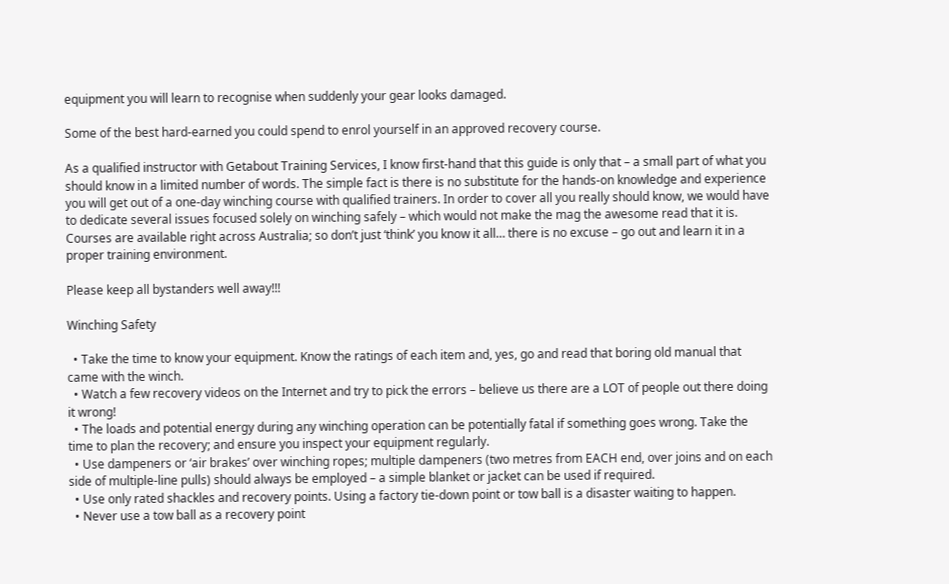equipment you will learn to recognise when suddenly your gear looks damaged.

Some of the best hard-earned you could spend to enrol yourself in an approved recovery course.

As a qualified instructor with Getabout Training Services, I know first-hand that this guide is only that – a small part of what you should know in a limited number of words. The simple fact is there is no substitute for the hands-on knowledge and experience you will get out of a one-day winching course with qualified trainers. In order to cover all you really should know, we would have to dedicate several issues focused solely on winching safely – which would not make the mag the awesome read that it is. Courses are available right across Australia; so don’t just ‘think’ you know it all… there is no excuse – go out and learn it in a proper training environment.

Please keep all bystanders well away!!!

Winching Safety

  • Take the time to know your equipment. Know the ratings of each item and, yes, go and read that boring old manual that came with the winch.
  • Watch a few recovery videos on the Internet and try to pick the errors – believe us there are a LOT of people out there doing it wrong!
  • The loads and potential energy during any winching operation can be potentially fatal if something goes wrong. Take the time to plan the recovery; and ensure you inspect your equipment regularly.
  • Use dampeners or ‘air brakes’ over winching ropes; multiple dampeners (two metres from EACH end, over joins and on each side of multiple-line pulls) should always be employed – a simple blanket or jacket can be used if required.
  • Use only rated shackles and recovery points. Using a factory tie-down point or tow ball is a disaster waiting to happen.
  • Never use a tow ball as a recovery point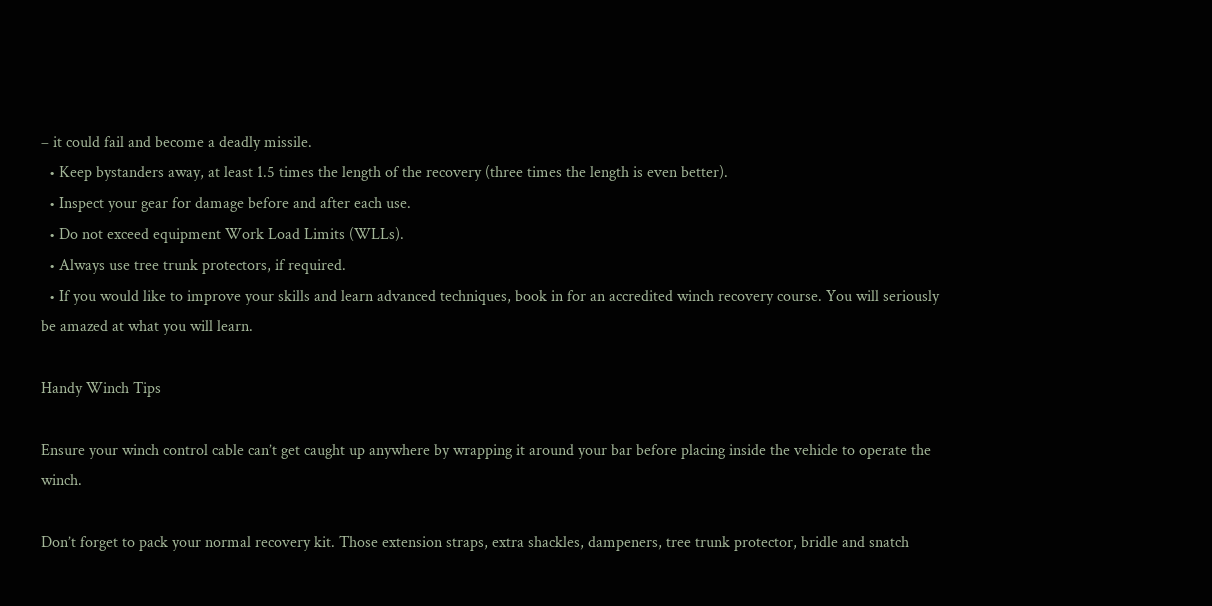– it could fail and become a deadly missile.
  • Keep bystanders away, at least 1.5 times the length of the recovery (three times the length is even better).
  • Inspect your gear for damage before and after each use.
  • Do not exceed equipment Work Load Limits (WLLs).
  • Always use tree trunk protectors, if required.
  • If you would like to improve your skills and learn advanced techniques, book in for an accredited winch recovery course. You will seriously be amazed at what you will learn.

Handy Winch Tips

Ensure your winch control cable can’t get caught up anywhere by wrapping it around your bar before placing inside the vehicle to operate the winch.

Don’t forget to pack your normal recovery kit. Those extension straps, extra shackles, dampeners, tree trunk protector, bridle and snatch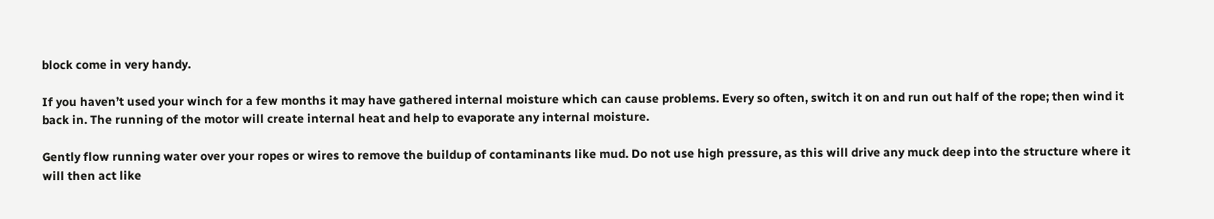block come in very handy.

If you haven’t used your winch for a few months it may have gathered internal moisture which can cause problems. Every so often, switch it on and run out half of the rope; then wind it back in. The running of the motor will create internal heat and help to evaporate any internal moisture.

Gently flow running water over your ropes or wires to remove the buildup of contaminants like mud. Do not use high pressure, as this will drive any muck deep into the structure where it will then act like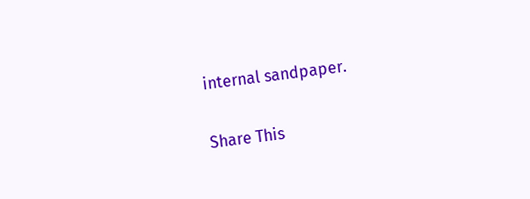internal sandpaper.

Share This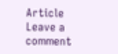Article
Leave a comment